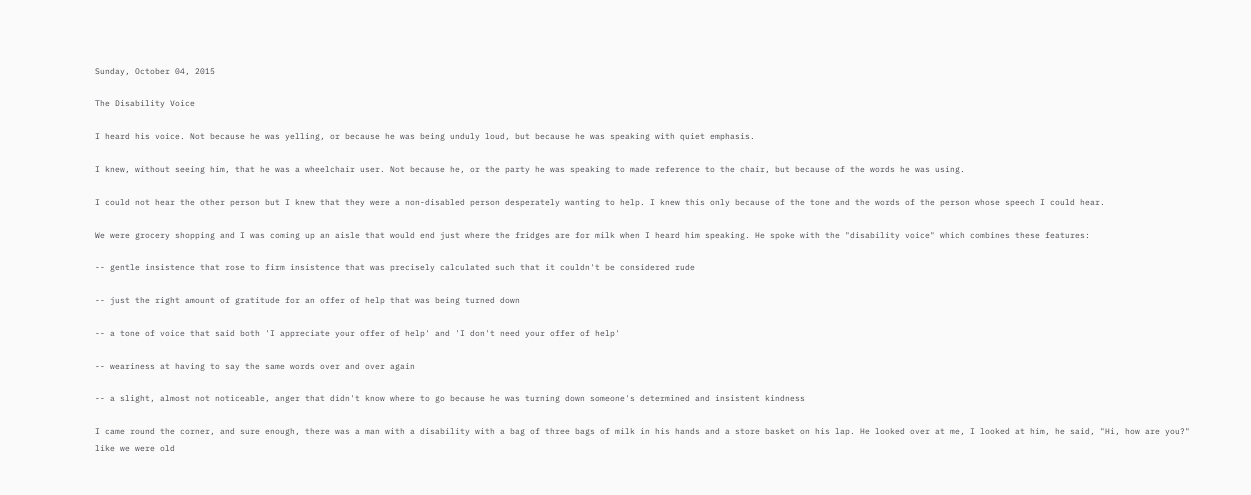Sunday, October 04, 2015

The Disability Voice

I heard his voice. Not because he was yelling, or because he was being unduly loud, but because he was speaking with quiet emphasis.

I knew, without seeing him, that he was a wheelchair user. Not because he, or the party he was speaking to made reference to the chair, but because of the words he was using.

I could not hear the other person but I knew that they were a non-disabled person desperately wanting to help. I knew this only because of the tone and the words of the person whose speech I could hear.

We were grocery shopping and I was coming up an aisle that would end just where the fridges are for milk when I heard him speaking. He spoke with the "disability voice" which combines these features:

-- gentle insistence that rose to firm insistence that was precisely calculated such that it couldn't be considered rude

-- just the right amount of gratitude for an offer of help that was being turned down

-- a tone of voice that said both 'I appreciate your offer of help' and 'I don't need your offer of help'

-- weariness at having to say the same words over and over again

-- a slight, almost not noticeable, anger that didn't know where to go because he was turning down someone's determined and insistent kindness

I came round the corner, and sure enough, there was a man with a disability with a bag of three bags of milk in his hands and a store basket on his lap. He looked over at me, I looked at him, he said, "Hi, how are you?" like we were old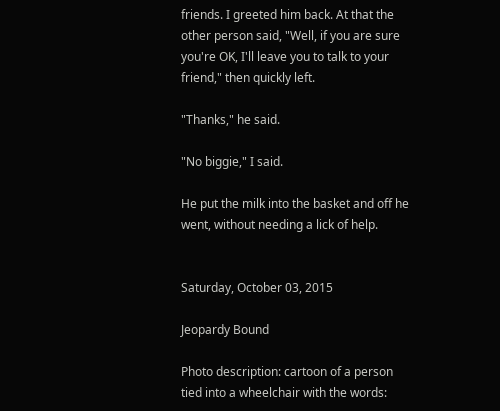friends. I greeted him back. At that the other person said, "Well, if you are sure you're OK, I'll leave you to talk to your friend," then quickly left.

"Thanks," he said.

"No biggie," I said.

He put the milk into the basket and off he went, without needing a lick of help.


Saturday, October 03, 2015

Jeopardy Bound

Photo description: cartoon of a person tied into a wheelchair with the words: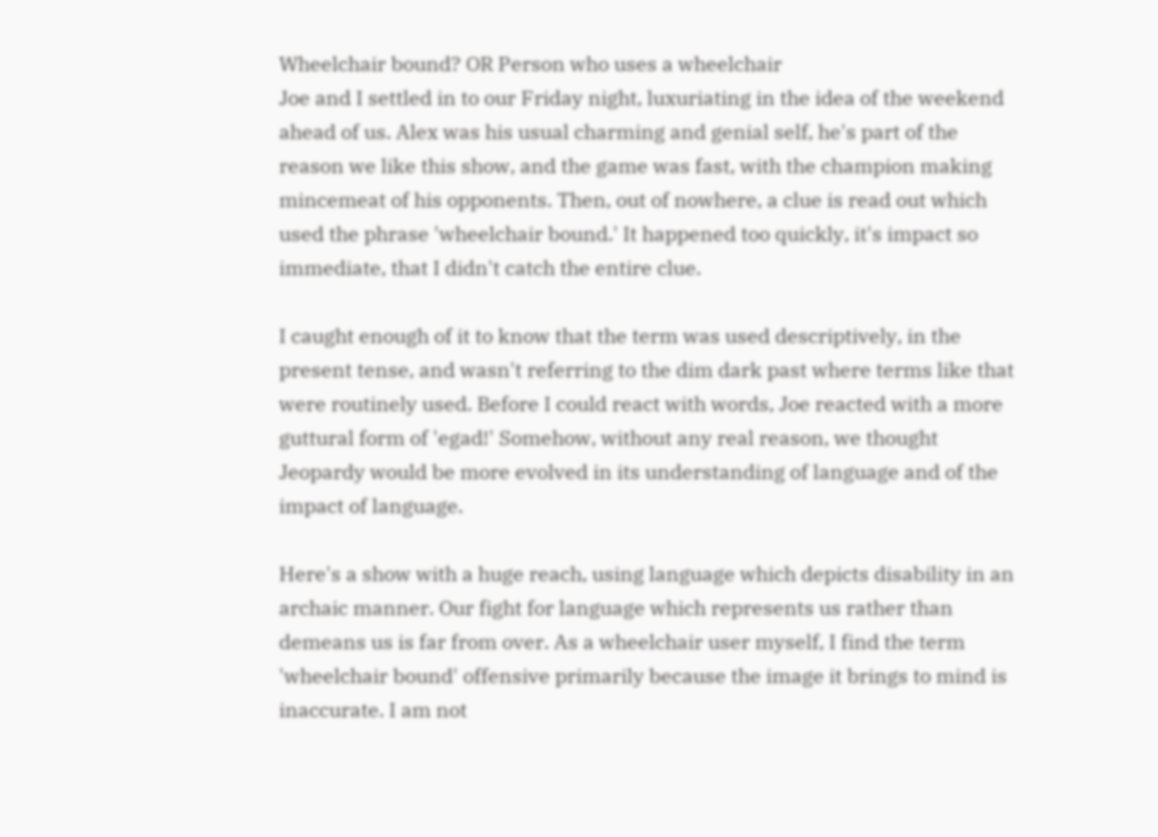Wheelchair bound? OR Person who uses a wheelchair
Joe and I settled in to our Friday night, luxuriating in the idea of the weekend ahead of us. Alex was his usual charming and genial self, he's part of the reason we like this show, and the game was fast, with the champion making mincemeat of his opponents. Then, out of nowhere, a clue is read out which used the phrase 'wheelchair bound.' It happened too quickly, it's impact so immediate, that I didn't catch the entire clue.

I caught enough of it to know that the term was used descriptively, in the present tense, and wasn't referring to the dim dark past where terms like that were routinely used. Before I could react with words, Joe reacted with a more guttural form of 'egad!' Somehow, without any real reason, we thought Jeopardy would be more evolved in its understanding of language and of the impact of language.

Here's a show with a huge reach, using language which depicts disability in an archaic manner. Our fight for language which represents us rather than demeans us is far from over. As a wheelchair user myself, I find the term 'wheelchair bound' offensive primarily because the image it brings to mind is inaccurate. I am not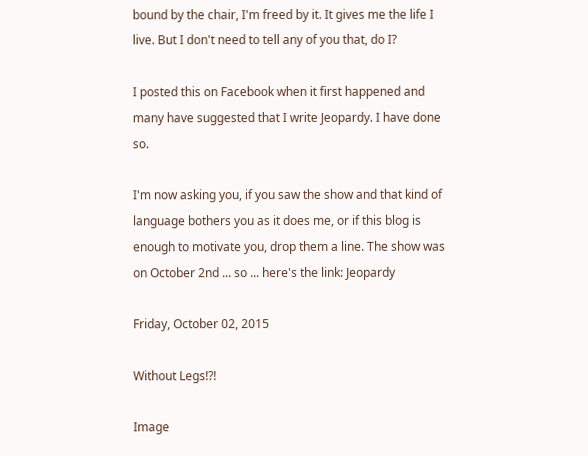bound by the chair, I'm freed by it. It gives me the life I live. But I don't need to tell any of you that, do I?

I posted this on Facebook when it first happened and many have suggested that I write Jeopardy. I have done so.

I'm now asking you, if you saw the show and that kind of language bothers you as it does me, or if this blog is enough to motivate you, drop them a line. The show was on October 2nd ... so ... here's the link: Jeopardy

Friday, October 02, 2015

Without Legs!?!

Image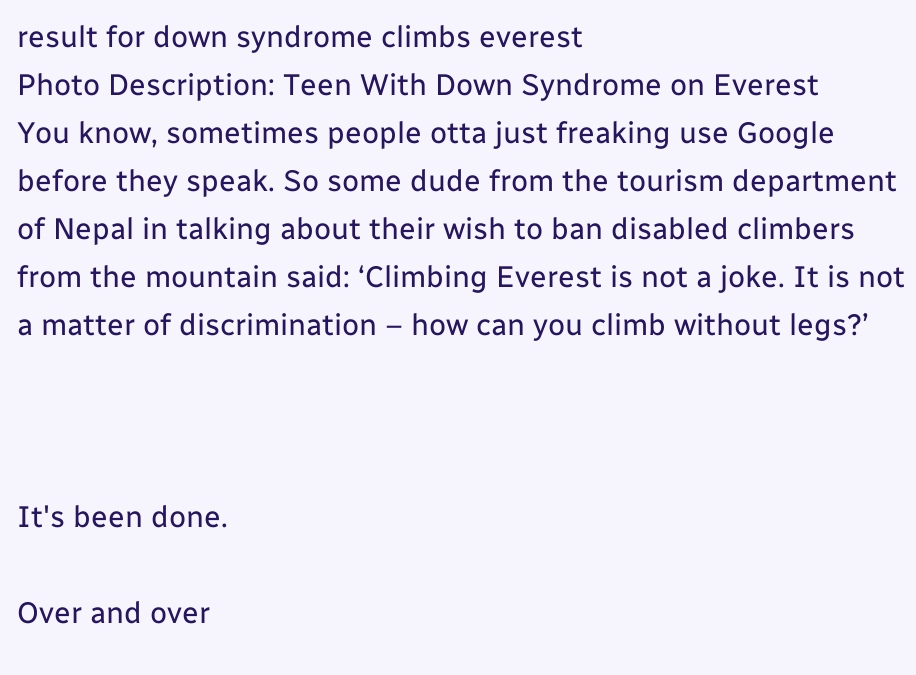result for down syndrome climbs everest
Photo Description: Teen With Down Syndrome on Everest
You know, sometimes people otta just freaking use Google before they speak. So some dude from the tourism department of Nepal in talking about their wish to ban disabled climbers from the mountain said: ‘Climbing Everest is not a joke. It is not a matter of discrimination – how can you climb without legs?’



It's been done.

Over and over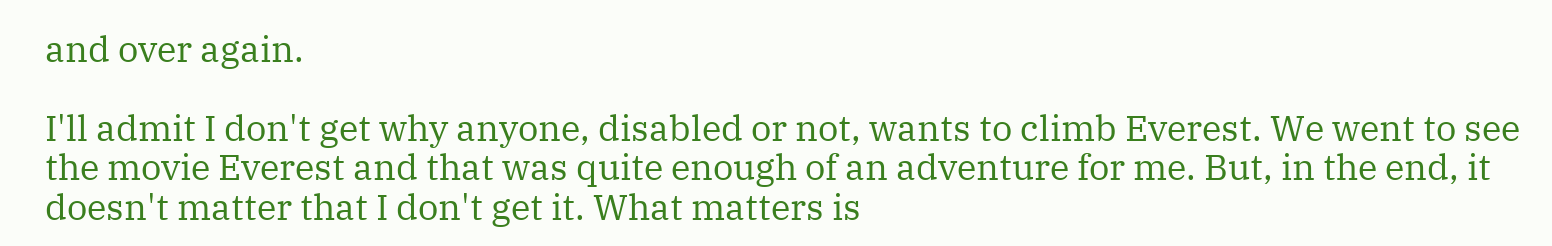and over again.

I'll admit I don't get why anyone, disabled or not, wants to climb Everest. We went to see the movie Everest and that was quite enough of an adventure for me. But, in the end, it doesn't matter that I don't get it. What matters is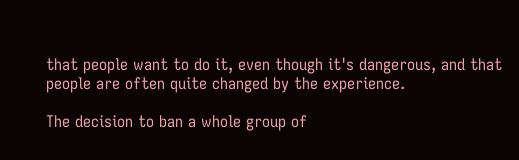that people want to do it, even though it's dangerous, and that people are often quite changed by the experience.

The decision to ban a whole group of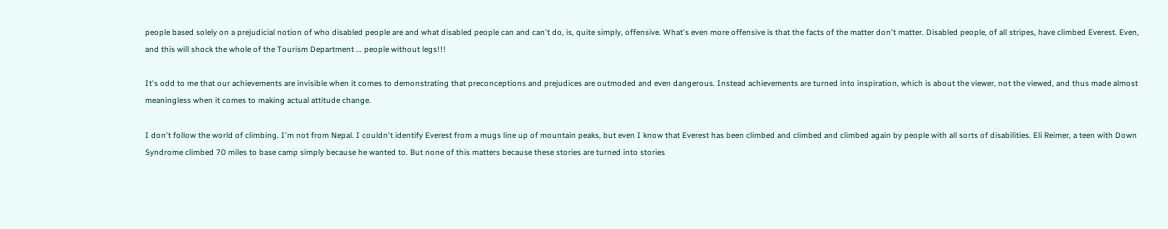people based solely on a prejudicial notion of who disabled people are and what disabled people can and can't do, is, quite simply, offensive. What's even more offensive is that the facts of the matter don't matter. Disabled people, of all stripes, have climbed Everest. Even, and this will shock the whole of the Tourism Department ... people without legs!!!

It's odd to me that our achievements are invisible when it comes to demonstrating that preconceptions and prejudices are outmoded and even dangerous. Instead achievements are turned into inspiration, which is about the viewer, not the viewed, and thus made almost meaningless when it comes to making actual attitude change.

I don't follow the world of climbing. I'm not from Nepal. I couldn't identify Everest from a mugs line up of mountain peaks, but even I know that Everest has been climbed and climbed and climbed again by people with all sorts of disabilities. Eli Reimer, a teen with Down Syndrome climbed 70 miles to base camp simply because he wanted to. But none of this matters because these stories are turned into stories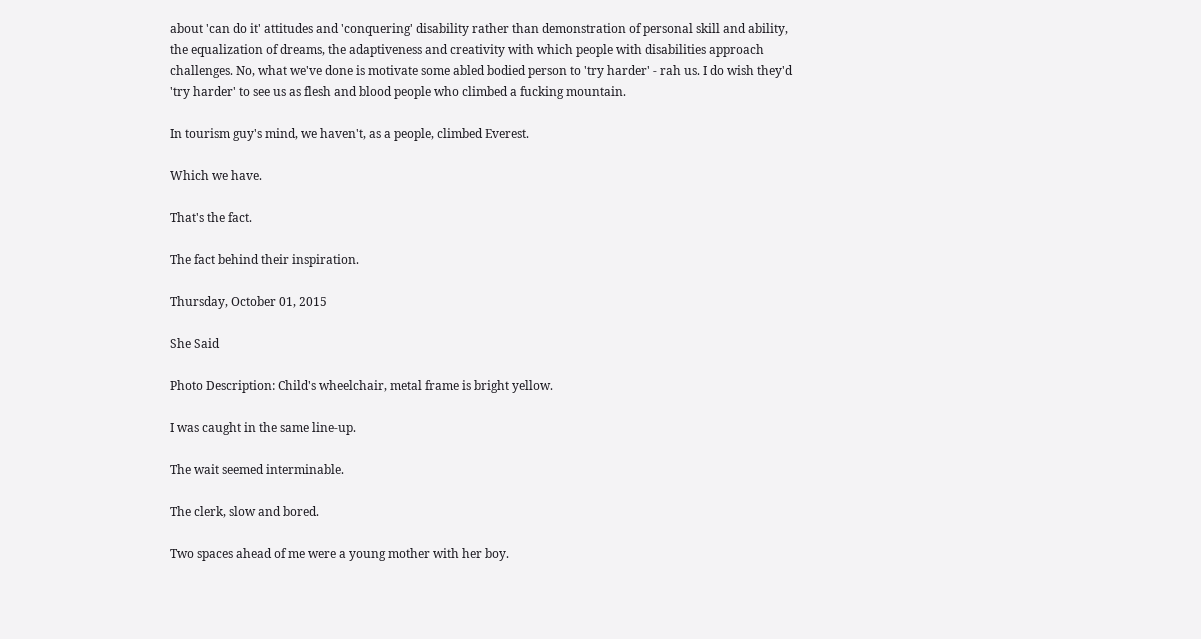about 'can do it' attitudes and 'conquering' disability rather than demonstration of personal skill and ability, the equalization of dreams, the adaptiveness and creativity with which people with disabilities approach challenges. No, what we've done is motivate some abled bodied person to 'try harder' - rah us. I do wish they'd 'try harder' to see us as flesh and blood people who climbed a fucking mountain.

In tourism guy's mind, we haven't, as a people, climbed Everest.

Which we have.

That's the fact.

The fact behind their inspiration.

Thursday, October 01, 2015

She Said

Photo Description: Child's wheelchair, metal frame is bright yellow.

I was caught in the same line-up.

The wait seemed interminable.

The clerk, slow and bored.

Two spaces ahead of me were a young mother with her boy.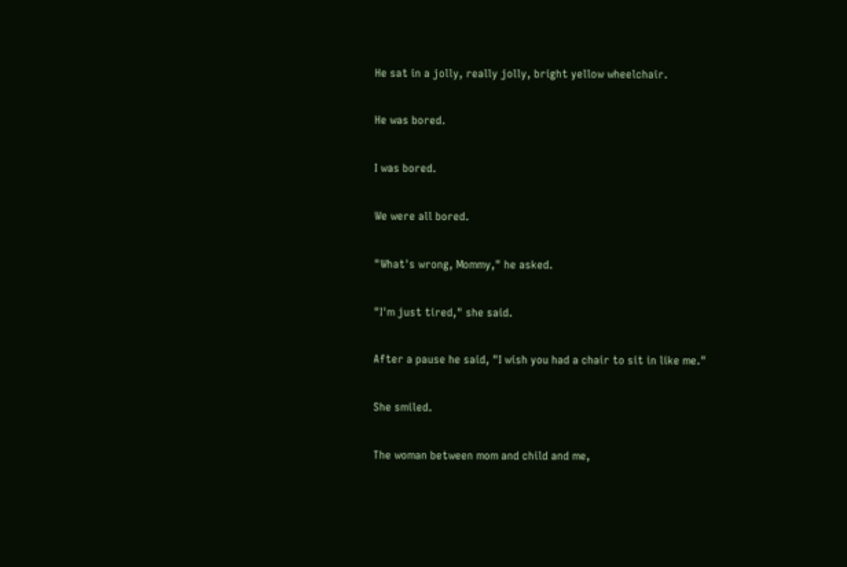He sat in a jolly, really jolly, bright yellow wheelchair.

He was bored.

I was bored.

We were all bored.

"What's wrong, Mommy," he asked.

"I'm just tired," she said.

After a pause he said, "I wish you had a chair to sit in like me."

She smiled.

The woman between mom and child and me,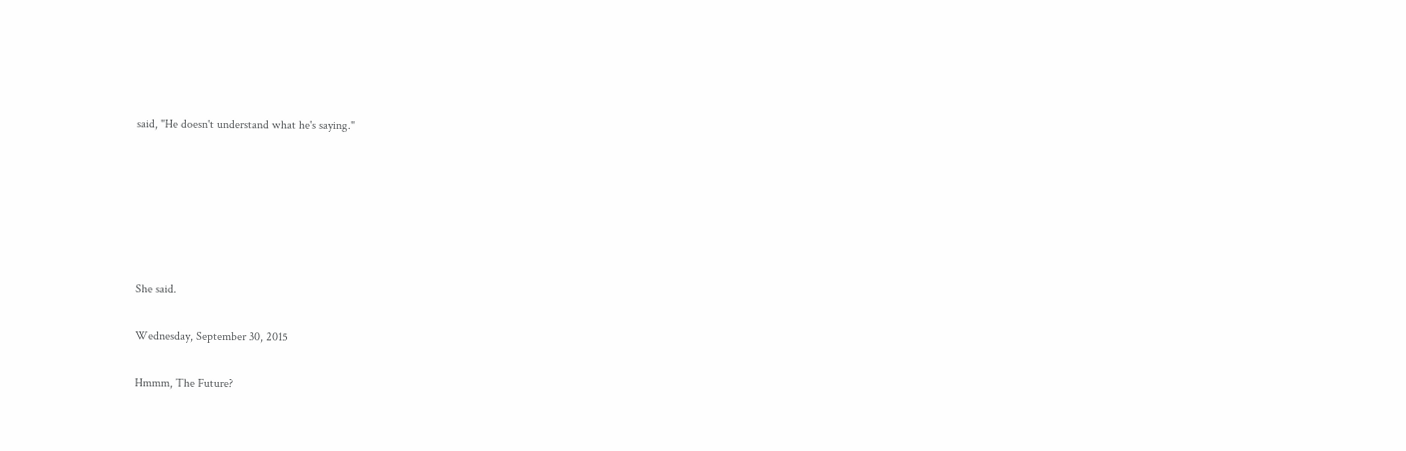said, "He doesn't understand what he's saying."






She said.

Wednesday, September 30, 2015

Hmmm, The Future?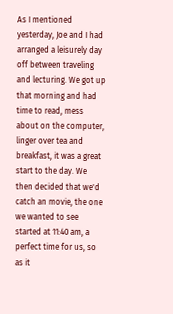As I mentioned yesterday, Joe and I had arranged a leisurely day off between traveling and lecturing. We got up that morning and had time to read, mess about on the computer, linger over tea and breakfast, it was a great start to the day. We then decided that we'd catch an movie, the one we wanted to see started at 11:40 am, a perfect time for us, so as it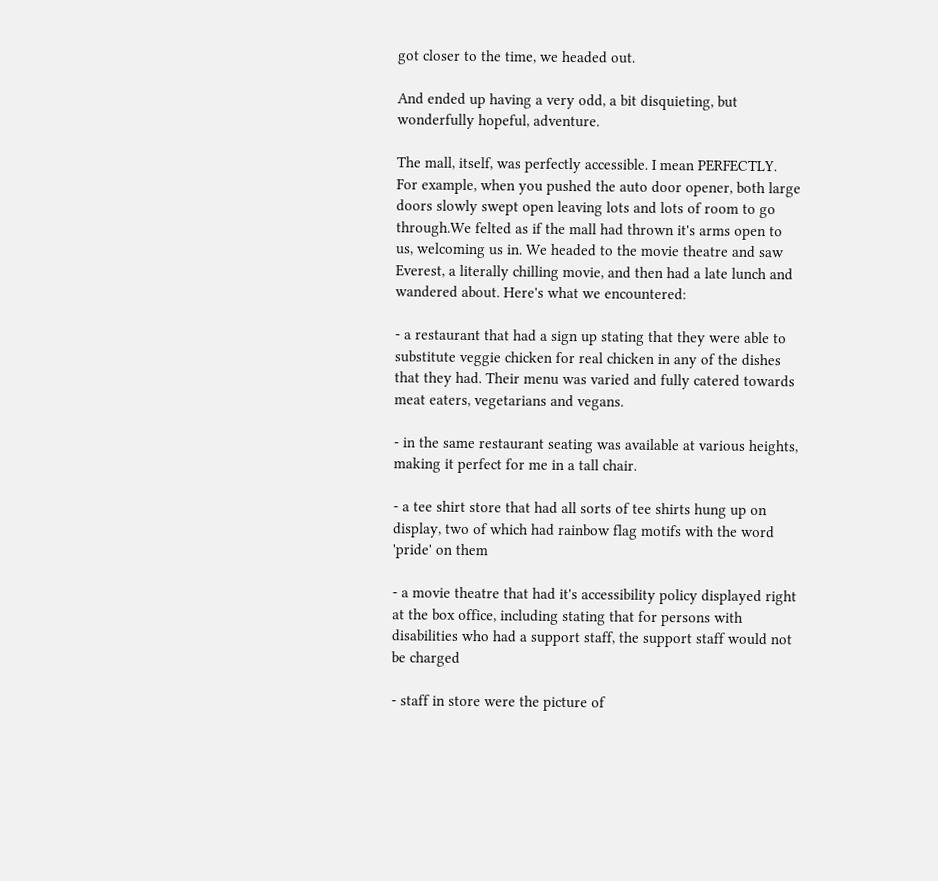got closer to the time, we headed out.

And ended up having a very odd, a bit disquieting, but wonderfully hopeful, adventure.

The mall, itself, was perfectly accessible. I mean PERFECTLY. For example, when you pushed the auto door opener, both large doors slowly swept open leaving lots and lots of room to go through.We felted as if the mall had thrown it's arms open to us, welcoming us in. We headed to the movie theatre and saw Everest, a literally chilling movie, and then had a late lunch and wandered about. Here's what we encountered:

- a restaurant that had a sign up stating that they were able to substitute veggie chicken for real chicken in any of the dishes that they had. Their menu was varied and fully catered towards meat eaters, vegetarians and vegans.

- in the same restaurant seating was available at various heights, making it perfect for me in a tall chair.

- a tee shirt store that had all sorts of tee shirts hung up on display, two of which had rainbow flag motifs with the word 'pride' on them

- a movie theatre that had it's accessibility policy displayed right at the box office, including stating that for persons with disabilities who had a support staff, the support staff would not be charged

- staff in store were the picture of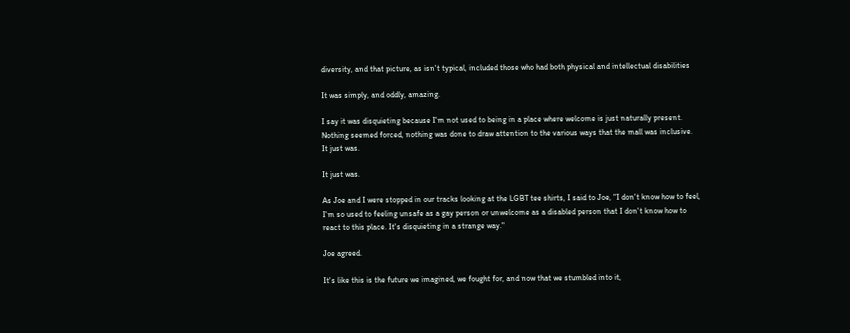diversity, and that picture, as isn't typical, included those who had both physical and intellectual disabilities

It was simply, and oddly, amazing.

I say it was disquieting because I'm not used to being in a place where welcome is just naturally present. Nothing seemed forced, nothing was done to draw attention to the various ways that the mall was inclusive. It just was.

It just was.

As Joe and I were stopped in our tracks looking at the LGBT tee shirts, I said to Joe, "I don't know how to feel, I'm so used to feeling unsafe as a gay person or unwelcome as a disabled person that I don't know how to react to this place. It's disquieting in a strange way."

Joe agreed.

It's like this is the future we imagined, we fought for, and now that we stumbled into it,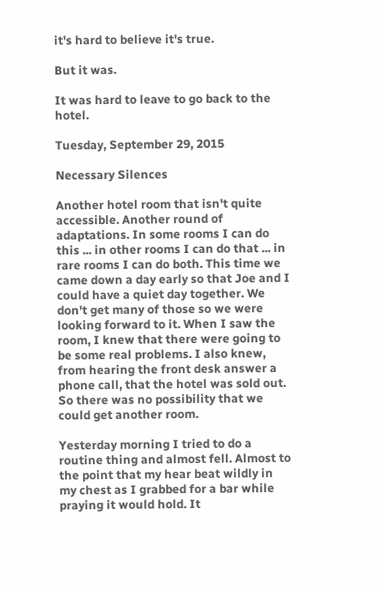it's hard to believe it's true.

But it was.

It was hard to leave to go back to the hotel.

Tuesday, September 29, 2015

Necessary Silences

Another hotel room that isn't quite accessible. Another round of adaptations. In some rooms I can do this ... in other rooms I can do that ... in rare rooms I can do both. This time we came down a day early so that Joe and I could have a quiet day together. We don't get many of those so we were looking forward to it. When I saw the room, I knew that there were going to be some real problems. I also knew, from hearing the front desk answer a phone call, that the hotel was sold out. So there was no possibility that we could get another room.

Yesterday morning I tried to do a routine thing and almost fell. Almost to the point that my hear beat wildly in my chest as I grabbed for a bar while praying it would hold. It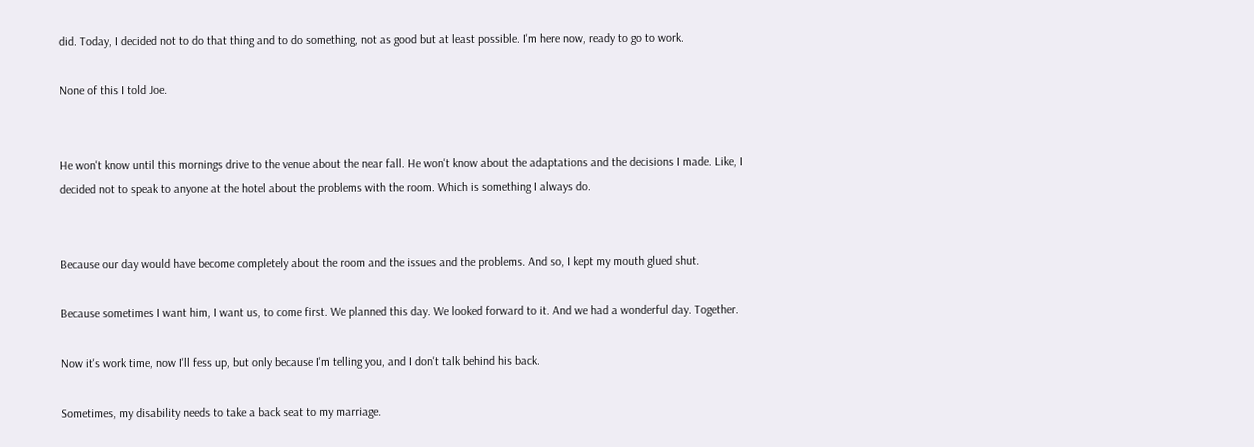did. Today, I decided not to do that thing and to do something, not as good but at least possible. I'm here now, ready to go to work.

None of this I told Joe.


He won't know until this mornings drive to the venue about the near fall. He won't know about the adaptations and the decisions I made. Like, I decided not to speak to anyone at the hotel about the problems with the room. Which is something I always do.


Because our day would have become completely about the room and the issues and the problems. And so, I kept my mouth glued shut.

Because sometimes I want him, I want us, to come first. We planned this day. We looked forward to it. And we had a wonderful day. Together.

Now it's work time, now I'll fess up, but only because I'm telling you, and I don't talk behind his back.

Sometimes, my disability needs to take a back seat to my marriage.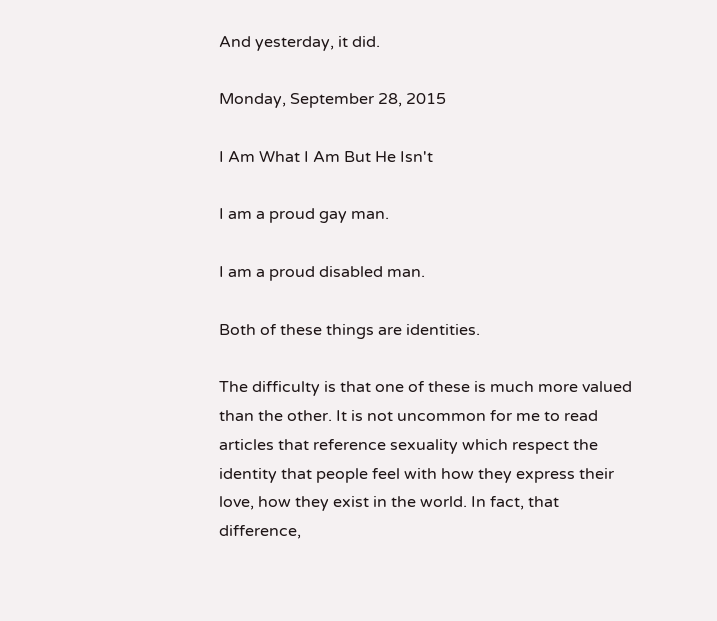And yesterday, it did.

Monday, September 28, 2015

I Am What I Am But He Isn't

I am a proud gay man.

I am a proud disabled man.

Both of these things are identities.

The difficulty is that one of these is much more valued than the other. It is not uncommon for me to read articles that reference sexuality which respect the identity that people feel with how they express their love, how they exist in the world. In fact, that difference,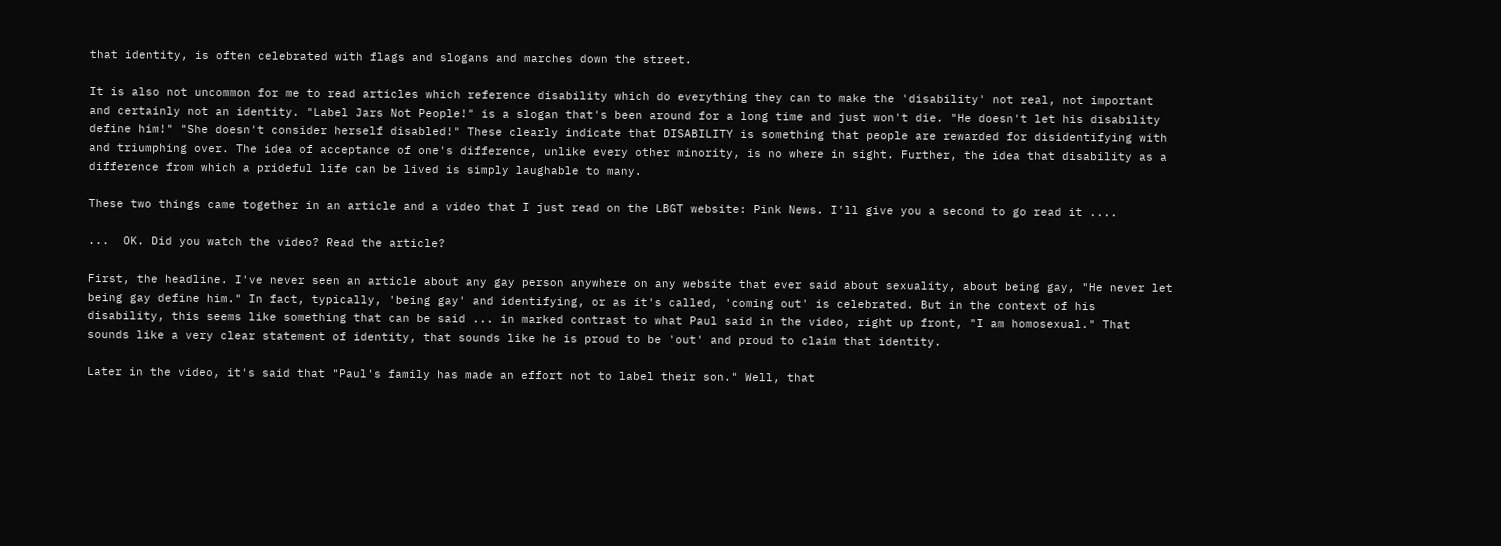that identity, is often celebrated with flags and slogans and marches down the street.

It is also not uncommon for me to read articles which reference disability which do everything they can to make the 'disability' not real, not important and certainly not an identity. "Label Jars Not People!" is a slogan that's been around for a long time and just won't die. "He doesn't let his disability define him!" "She doesn't consider herself disabled!" These clearly indicate that DISABILITY is something that people are rewarded for disidentifying with and triumphing over. The idea of acceptance of one's difference, unlike every other minority, is no where in sight. Further, the idea that disability as a difference from which a prideful life can be lived is simply laughable to many.

These two things came together in an article and a video that I just read on the LBGT website: Pink News. I'll give you a second to go read it ....

...  OK. Did you watch the video? Read the article?

First, the headline. I've never seen an article about any gay person anywhere on any website that ever said about sexuality, about being gay, "He never let being gay define him." In fact, typically, 'being gay' and identifying, or as it's called, 'coming out' is celebrated. But in the context of his disability, this seems like something that can be said ... in marked contrast to what Paul said in the video, right up front, "I am homosexual." That sounds like a very clear statement of identity, that sounds like he is proud to be 'out' and proud to claim that identity.

Later in the video, it's said that "Paul's family has made an effort not to label their son." Well, that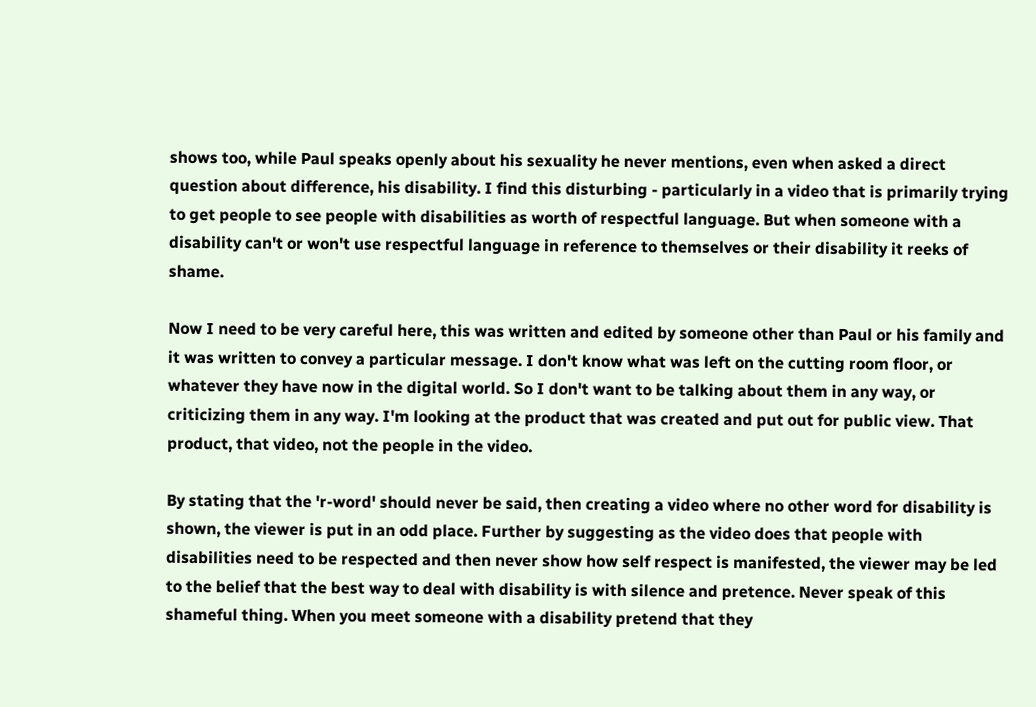shows too, while Paul speaks openly about his sexuality he never mentions, even when asked a direct question about difference, his disability. I find this disturbing - particularly in a video that is primarily trying to get people to see people with disabilities as worth of respectful language. But when someone with a disability can't or won't use respectful language in reference to themselves or their disability it reeks of shame.

Now I need to be very careful here, this was written and edited by someone other than Paul or his family and it was written to convey a particular message. I don't know what was left on the cutting room floor, or whatever they have now in the digital world. So I don't want to be talking about them in any way, or criticizing them in any way. I'm looking at the product that was created and put out for public view. That product, that video, not the people in the video.

By stating that the 'r-word' should never be said, then creating a video where no other word for disability is shown, the viewer is put in an odd place. Further by suggesting as the video does that people with disabilities need to be respected and then never show how self respect is manifested, the viewer may be led to the belief that the best way to deal with disability is with silence and pretence. Never speak of this shameful thing. When you meet someone with a disability pretend that they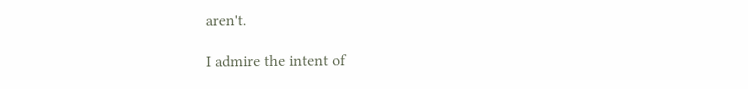aren't.

I admire the intent of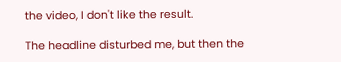the video, I don't like the result.

The headline disturbed me, but then the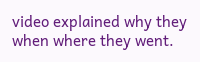video explained why they when where they went.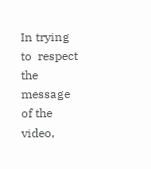In trying to  respect the message of the video,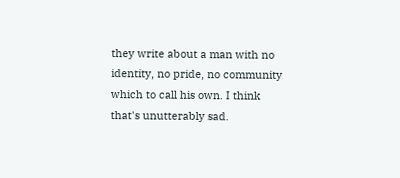they write about a man with no identity, no pride, no community which to call his own. I think that's unutterably sad.